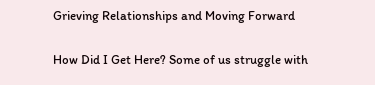Grieving Relationships and Moving Forward

How Did I Get Here? Some of us struggle with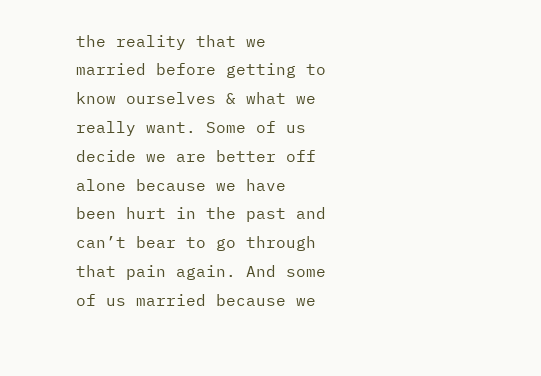the reality that we married before getting to know ourselves & what we really want. Some of us decide we are better off alone because we have been hurt in the past and can’t bear to go through that pain again. And some of us married because we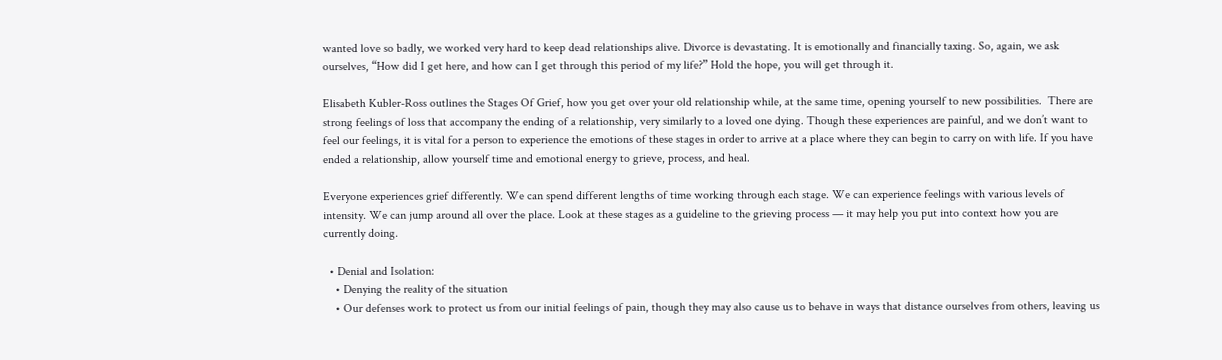wanted love so badly, we worked very hard to keep dead relationships alive. Divorce is devastating. It is emotionally and financially taxing. So, again, we ask ourselves, “How did I get here, and how can I get through this period of my life?” Hold the hope, you will get through it.

Elisabeth Kubler-Ross outlines the Stages Of Grief, how you get over your old relationship while, at the same time, opening yourself to new possibilities.  There are strong feelings of loss that accompany the ending of a relationship, very similarly to a loved one dying. Though these experiences are painful, and we don’t want to feel our feelings, it is vital for a person to experience the emotions of these stages in order to arrive at a place where they can begin to carry on with life. If you have ended a relationship, allow yourself time and emotional energy to grieve, process, and heal.

Everyone experiences grief differently. We can spend different lengths of time working through each stage. We can experience feelings with various levels of intensity. We can jump around all over the place. Look at these stages as a guideline to the grieving process — it may help you put into context how you are currently doing.

  • Denial and Isolation:
    • Denying the reality of the situation
    • Our defenses work to protect us from our initial feelings of pain, though they may also cause us to behave in ways that distance ourselves from others, leaving us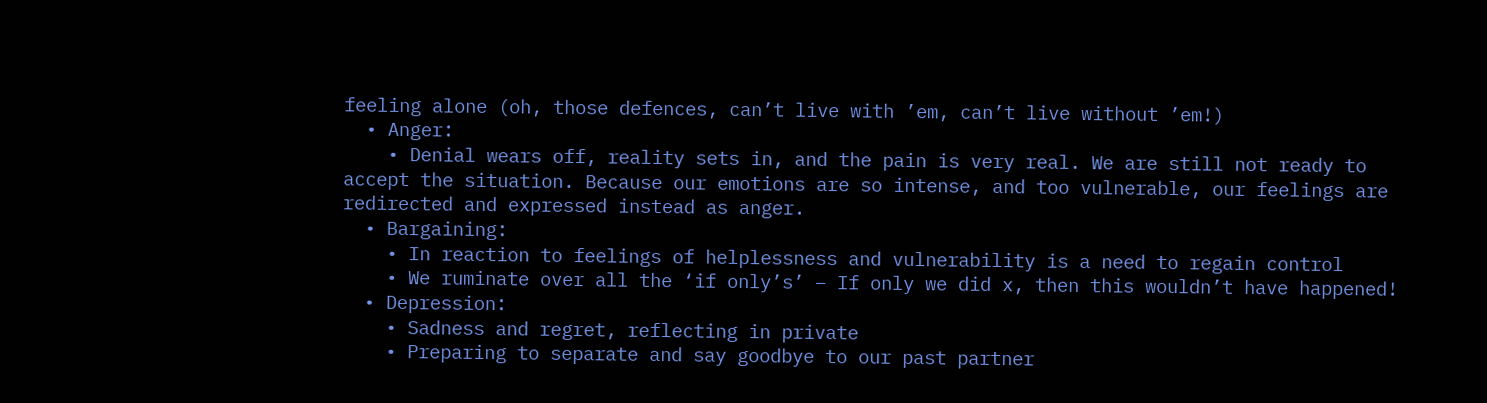feeling alone (oh, those defences, can’t live with ’em, can’t live without ’em!)
  • Anger:
    • Denial wears off, reality sets in, and the pain is very real. We are still not ready to accept the situation. Because our emotions are so intense, and too vulnerable, our feelings are redirected and expressed instead as anger.
  • Bargaining:
    • In reaction to feelings of helplessness and vulnerability is a need to regain control
    • We ruminate over all the ‘if only’s’ – If only we did x, then this wouldn’t have happened!
  • Depression:
    • Sadness and regret, reflecting in private
    • Preparing to separate and say goodbye to our past partner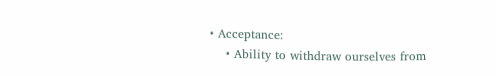• Acceptance:
    • Ability to withdraw ourselves from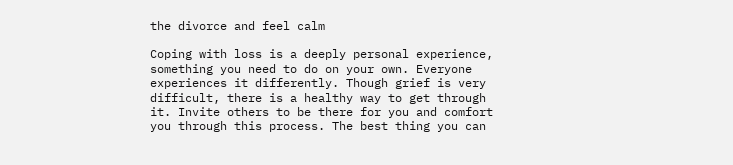the divorce and feel calm

Coping with loss is a deeply personal experience, something you need to do on your own. Everyone experiences it differently. Though grief is very difficult, there is a healthy way to get through it. Invite others to be there for you and comfort you through this process. The best thing you can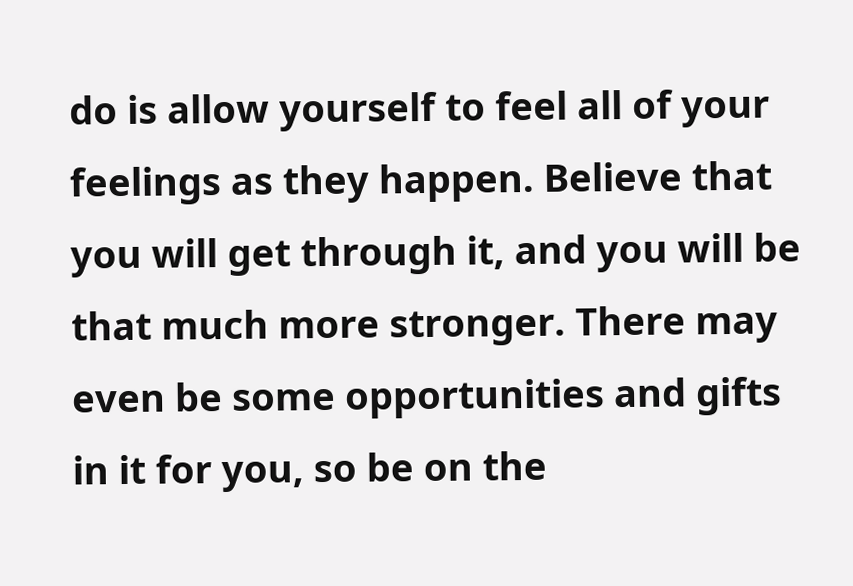do is allow yourself to feel all of your feelings as they happen. Believe that you will get through it, and you will be that much more stronger. There may even be some opportunities and gifts in it for you, so be on the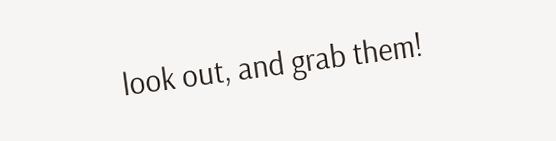look out, and grab them!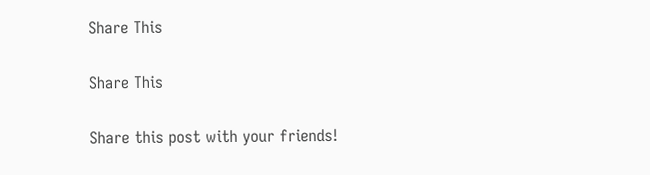Share This

Share This

Share this post with your friends!